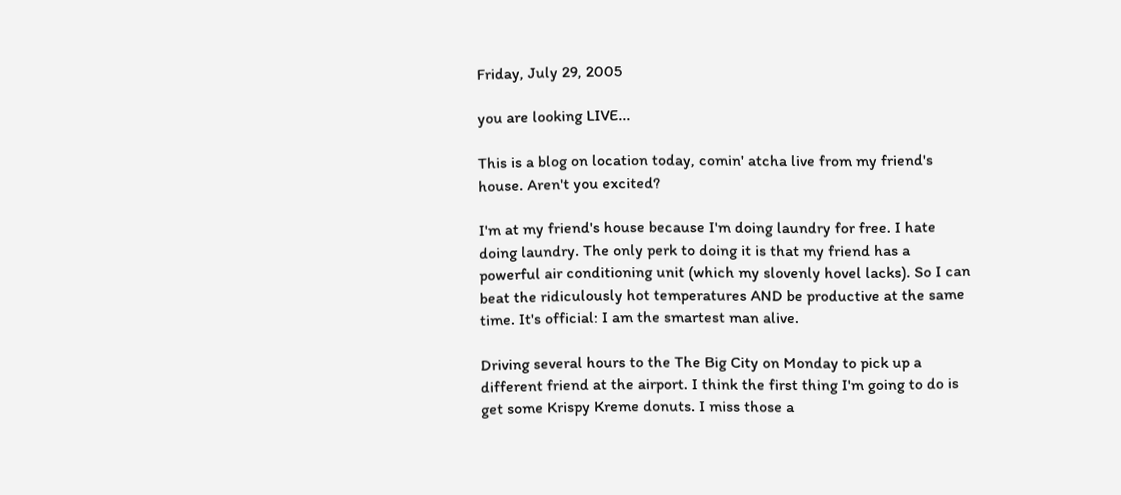Friday, July 29, 2005

you are looking LIVE...

This is a blog on location today, comin' atcha live from my friend's house. Aren't you excited?

I'm at my friend's house because I'm doing laundry for free. I hate doing laundry. The only perk to doing it is that my friend has a powerful air conditioning unit (which my slovenly hovel lacks). So I can beat the ridiculously hot temperatures AND be productive at the same time. It's official: I am the smartest man alive.

Driving several hours to the The Big City on Monday to pick up a different friend at the airport. I think the first thing I'm going to do is get some Krispy Kreme donuts. I miss those a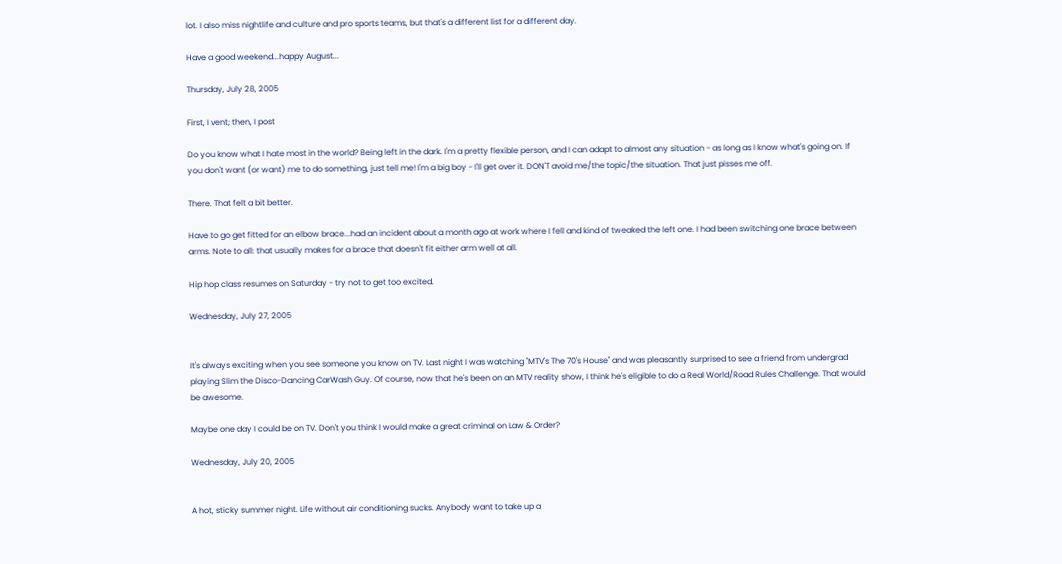lot. I also miss nightlife and culture and pro sports teams, but that's a different list for a different day.

Have a good weekend...happy August...

Thursday, July 28, 2005

First, I vent; then, I post

Do you know what I hate most in the world? Being left in the dark. I'm a pretty flexible person, and I can adapt to almost any situation - as long as I know what's going on. If you don't want (or want) me to do something, just tell me! I'm a big boy - I'll get over it. DON'T avoid me/the topic/the situation. That just pisses me off.

There. That felt a bit better.

Have to go get fitted for an elbow brace...had an incident about a month ago at work where I fell and kind of tweaked the left one. I had been switching one brace between arms. Note to all: that usually makes for a brace that doesn't fit either arm well at all.

Hip hop class resumes on Saturday - try not to get too excited.

Wednesday, July 27, 2005


It's always exciting when you see someone you know on TV. Last night I was watching "MTV's The 70's House" and was pleasantly surprised to see a friend from undergrad playing Slim the Disco-Dancing CarWash Guy. Of course, now that he's been on an MTV reality show, I think he's eligible to do a Real World/Road Rules Challenge. That would be awesome.

Maybe one day I could be on TV. Don't you think I would make a great criminal on Law & Order?

Wednesday, July 20, 2005


A hot, sticky summer night. Life without air conditioning sucks. Anybody want to take up a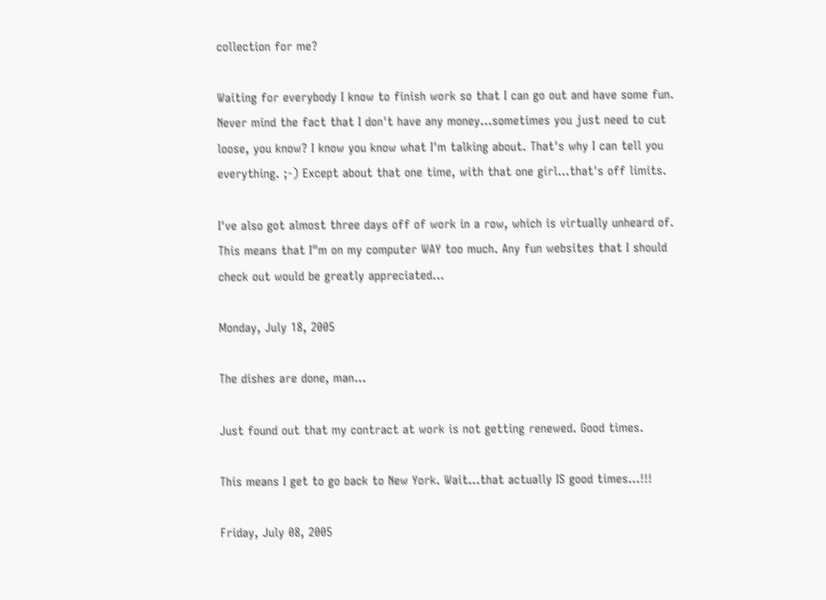collection for me?

Waiting for everybody I know to finish work so that I can go out and have some fun. Never mind the fact that I don't have any money...sometimes you just need to cut loose, you know? I know you know what I'm talking about. That's why I can tell you everything. ;-) Except about that one time, with that one girl...that's off limits.

I've also got almost three days off of work in a row, which is virtually unheard of. This means that I"m on my computer WAY too much. Any fun websites that I should check out would be greatly appreciated...

Monday, July 18, 2005

The dishes are done, man...

Just found out that my contract at work is not getting renewed. Good times.

This means I get to go back to New York. Wait...that actually IS good times...!!!

Friday, July 08, 2005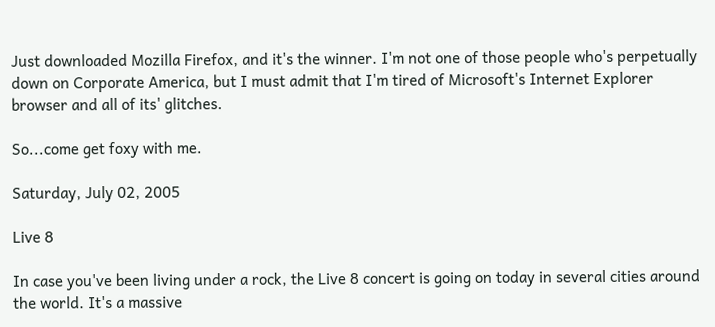Just downloaded Mozilla Firefox, and it's the winner. I'm not one of those people who's perpetually down on Corporate America, but I must admit that I'm tired of Microsoft's Internet Explorer browser and all of its' glitches.

So...come get foxy with me.

Saturday, July 02, 2005

Live 8

In case you've been living under a rock, the Live 8 concert is going on today in several cities around the world. It's a massive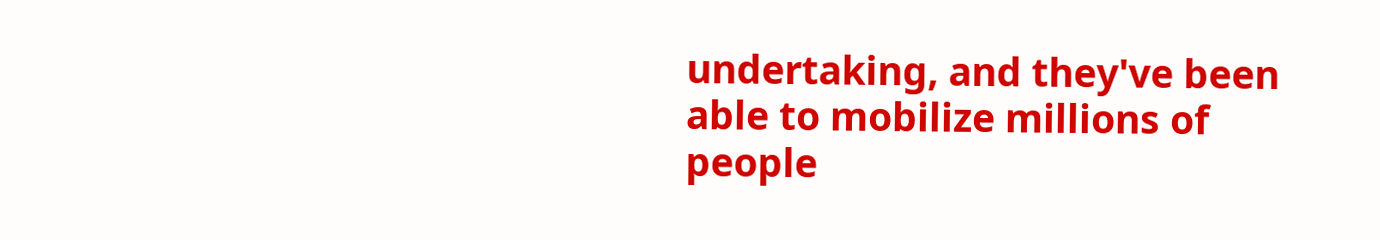undertaking, and they've been able to mobilize millions of people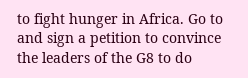to fight hunger in Africa. Go to and sign a petition to convince the leaders of the G8 to do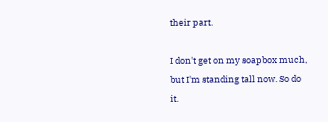their part.

I don't get on my soapbox much, but I'm standing tall now. So do it.